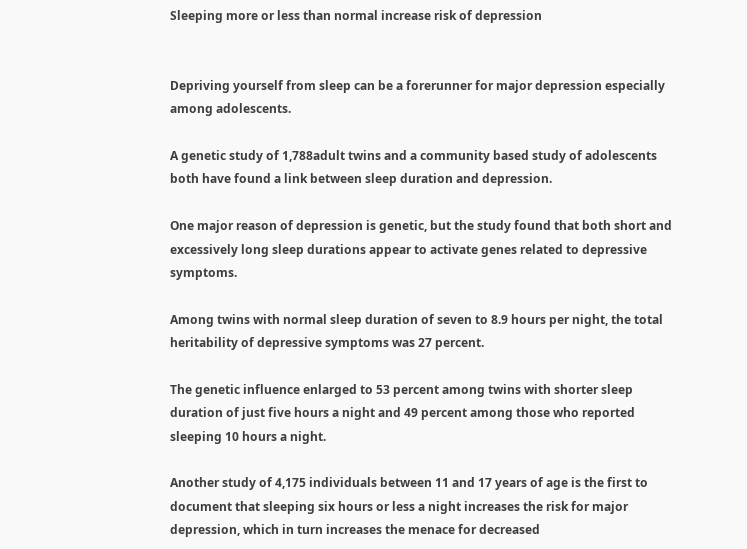Sleeping more or less than normal increase risk of depression


Depriving yourself from sleep can be a forerunner for major depression especially among adolescents.

A genetic study of 1,788adult twins and a community based study of adolescents both have found a link between sleep duration and depression.

One major reason of depression is genetic, but the study found that both short and excessively long sleep durations appear to activate genes related to depressive symptoms.

Among twins with normal sleep duration of seven to 8.9 hours per night, the total heritability of depressive symptoms was 27 percent.

The genetic influence enlarged to 53 percent among twins with shorter sleep duration of just five hours a night and 49 percent among those who reported sleeping 10 hours a night.

Another study of 4,175 individuals between 11 and 17 years of age is the first to document that sleeping six hours or less a night increases the risk for major depression, which in turn increases the menace for decreased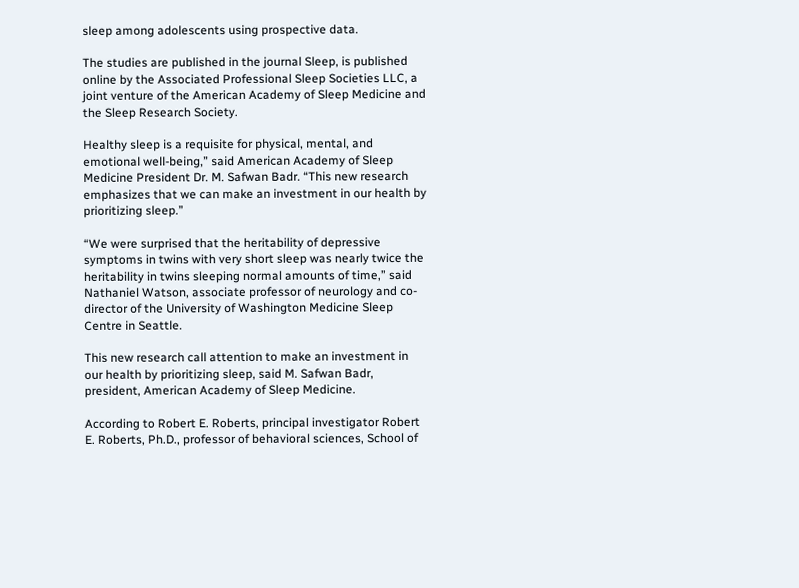sleep among adolescents using prospective data.

The studies are published in the journal Sleep, is published online by the Associated Professional Sleep Societies LLC, a joint venture of the American Academy of Sleep Medicine and the Sleep Research Society.

Healthy sleep is a requisite for physical, mental, and emotional well-being,” said American Academy of Sleep Medicine President Dr. M. Safwan Badr. “This new research emphasizes that we can make an investment in our health by prioritizing sleep.”

“We were surprised that the heritability of depressive symptoms in twins with very short sleep was nearly twice the heritability in twins sleeping normal amounts of time,” said Nathaniel Watson, associate professor of neurology and co-director of the University of Washington Medicine Sleep Centre in Seattle.

This new research call attention to make an investment in our health by prioritizing sleep, said M. Safwan Badr, president, American Academy of Sleep Medicine.

According to Robert E. Roberts, principal investigator Robert E. Roberts, Ph.D., professor of behavioral sciences, School of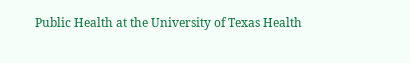Public Health at the University of Texas Health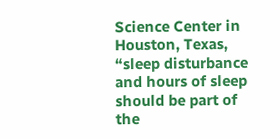Science Center in Houston, Texas, “sleep disturbance and hours of sleep should be part of the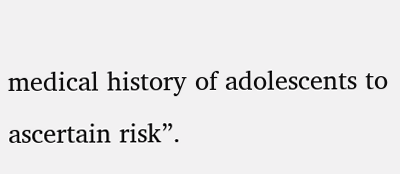medical history of adolescents to ascertain risk”.